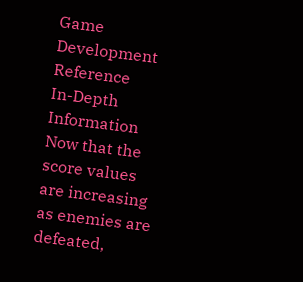Game Development Reference
In-Depth Information
Now that the score values are increasing as enemies are defeated,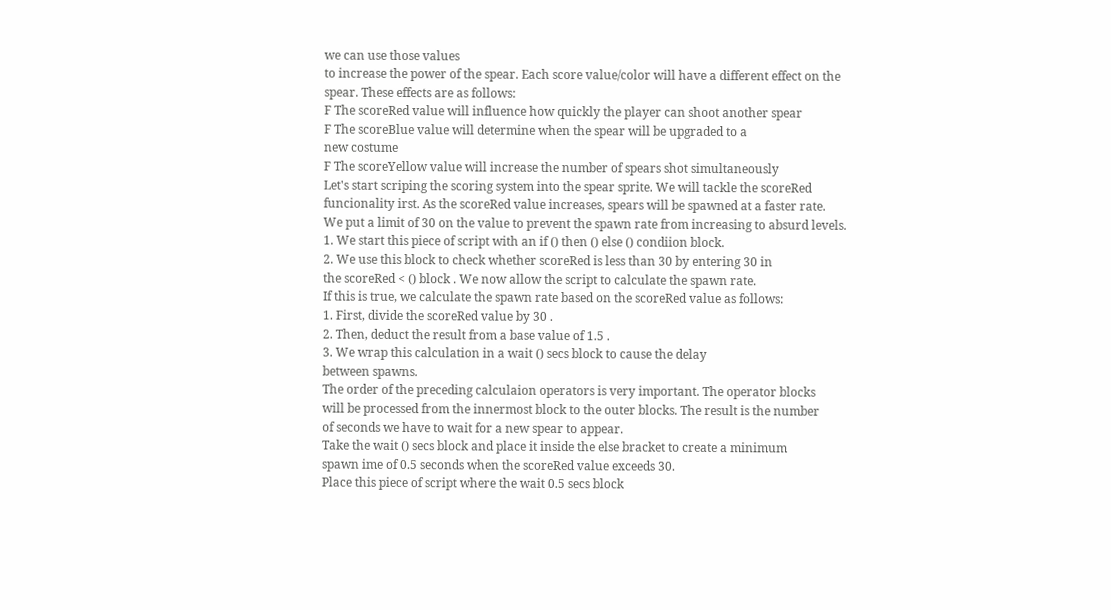we can use those values
to increase the power of the spear. Each score value/color will have a different effect on the
spear. These effects are as follows:
F The scoreRed value will influence how quickly the player can shoot another spear
F The scoreBlue value will determine when the spear will be upgraded to a
new costume
F The scoreYellow value will increase the number of spears shot simultaneously
Let's start scriping the scoring system into the spear sprite. We will tackle the scoreRed
funcionality irst. As the scoreRed value increases, spears will be spawned at a faster rate.
We put a limit of 30 on the value to prevent the spawn rate from increasing to absurd levels.
1. We start this piece of script with an if () then () else () condiion block.
2. We use this block to check whether scoreRed is less than 30 by entering 30 in
the scoreRed < () block . We now allow the script to calculate the spawn rate.
If this is true, we calculate the spawn rate based on the scoreRed value as follows:
1. First, divide the scoreRed value by 30 .
2. Then, deduct the result from a base value of 1.5 .
3. We wrap this calculation in a wait () secs block to cause the delay
between spawns.
The order of the preceding calculaion operators is very important. The operator blocks
will be processed from the innermost block to the outer blocks. The result is the number
of seconds we have to wait for a new spear to appear.
Take the wait () secs block and place it inside the else bracket to create a minimum
spawn ime of 0.5 seconds when the scoreRed value exceeds 30.
Place this piece of script where the wait 0.5 secs block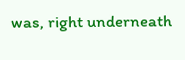was, right underneath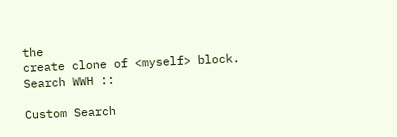the
create clone of <myself> block.
Search WWH ::

Custom Search